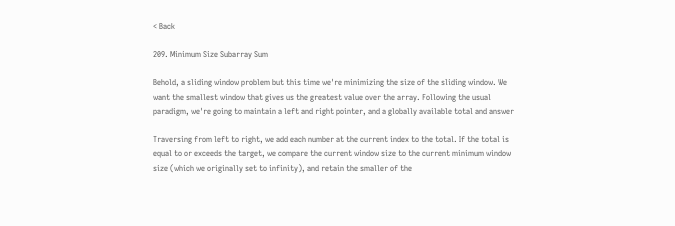< Back

209. Minimum Size Subarray Sum

Behold, a sliding window problem but this time we're minimizing the size of the sliding window. We
want the smallest window that gives us the greatest value over the array. Following the usual
paradigm, we're going to maintain a left and right pointer, and a globally available total and answer

Traversing from left to right, we add each number at the current index to the total. If the total is
equal to or exceeds the target, we compare the current window size to the current minimum window
size (which we originally set to infinity), and retain the smaller of the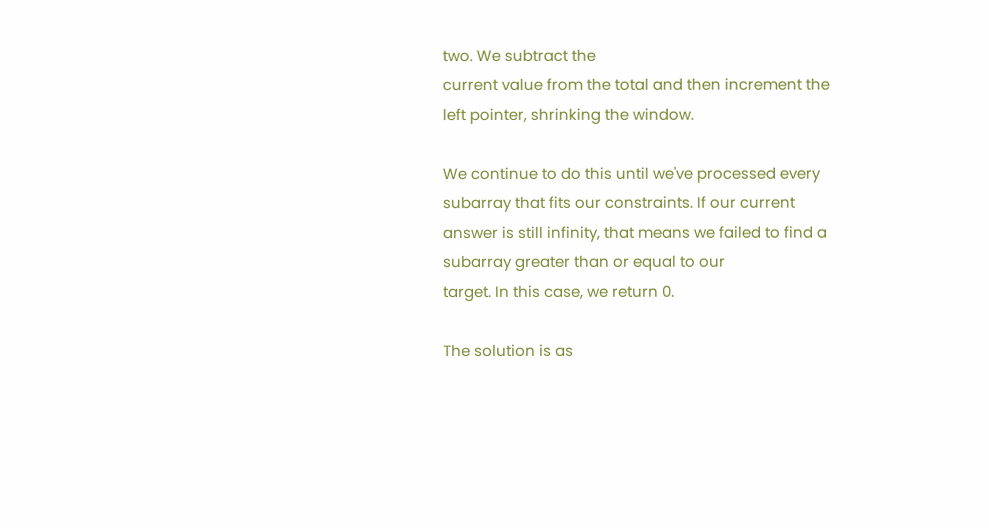two. We subtract the
current value from the total and then increment the left pointer, shrinking the window.

We continue to do this until we've processed every subarray that fits our constraints. If our current
answer is still infinity, that means we failed to find a subarray greater than or equal to our
target. In this case, we return 0.

The solution is as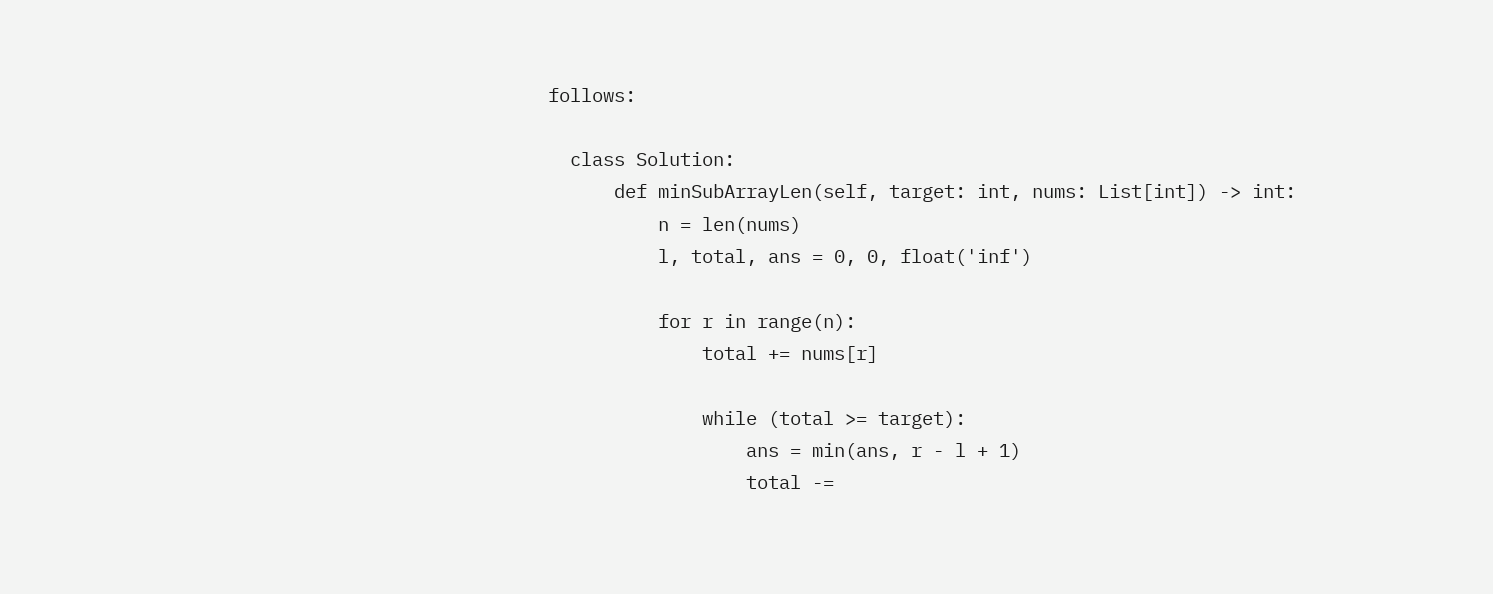follows:

  class Solution:
      def minSubArrayLen(self, target: int, nums: List[int]) -> int:
          n = len(nums)
          l, total, ans = 0, 0, float('inf')

          for r in range(n):
              total += nums[r]

              while (total >= target):
                  ans = min(ans, r - l + 1)
                  total -=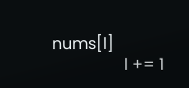nums[l]
                  l += 1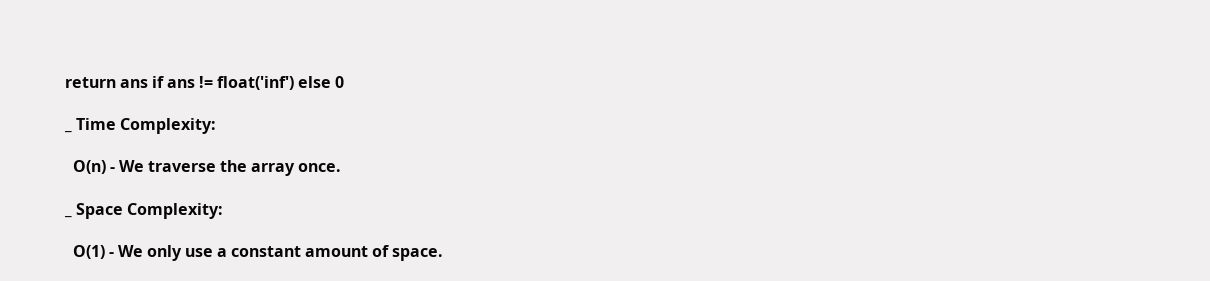return ans if ans != float('inf') else 0

_ Time Complexity:

  O(n) - We traverse the array once.

_ Space Complexity:

  O(1) - We only use a constant amount of space.